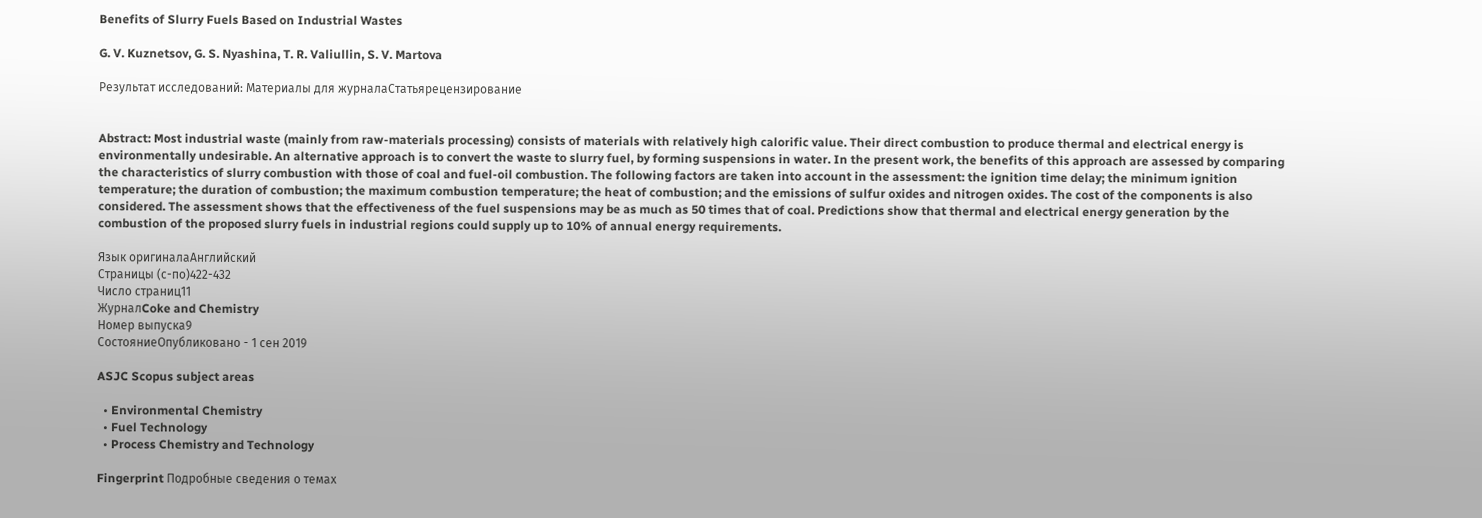Benefits of Slurry Fuels Based on Industrial Wastes

G. V. Kuznetsov, G. S. Nyashina, T. R. Valiullin, S. V. Martova

Результат исследований: Материалы для журналаСтатьярецензирование


Abstract: Most industrial waste (mainly from raw-materials processing) consists of materials with relatively high calorific value. Their direct combustion to produce thermal and electrical energy is environmentally undesirable. An alternative approach is to convert the waste to slurry fuel, by forming suspensions in water. In the present work, the benefits of this approach are assessed by comparing the characteristics of slurry combustion with those of coal and fuel-oil combustion. The following factors are taken into account in the assessment: the ignition time delay; the minimum ignition temperature; the duration of combustion; the maximum combustion temperature; the heat of combustion; and the emissions of sulfur oxides and nitrogen oxides. The cost of the components is also considered. The assessment shows that the effectiveness of the fuel suspensions may be as much as 50 times that of coal. Predictions show that thermal and electrical energy generation by the combustion of the proposed slurry fuels in industrial regions could supply up to 10% of annual energy requirements.

Язык оригиналаАнглийский
Страницы (с-по)422-432
Число страниц11
ЖурналCoke and Chemistry
Номер выпуска9
СостояниеОпубликовано - 1 сен 2019

ASJC Scopus subject areas

  • Environmental Chemistry
  • Fuel Technology
  • Process Chemistry and Technology

Fingerprint Подробные сведения о темах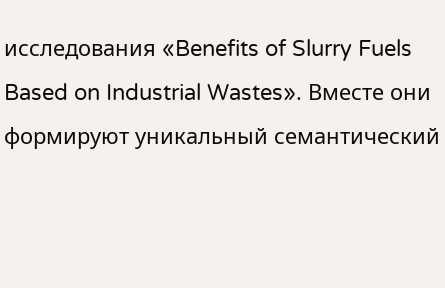исследования «Benefits of Slurry Fuels Based on Industrial Wastes». Вместе они формируют уникальный семантический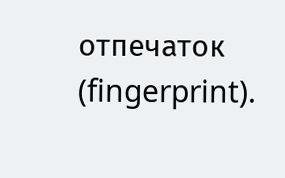отпечаток (fingerprint).